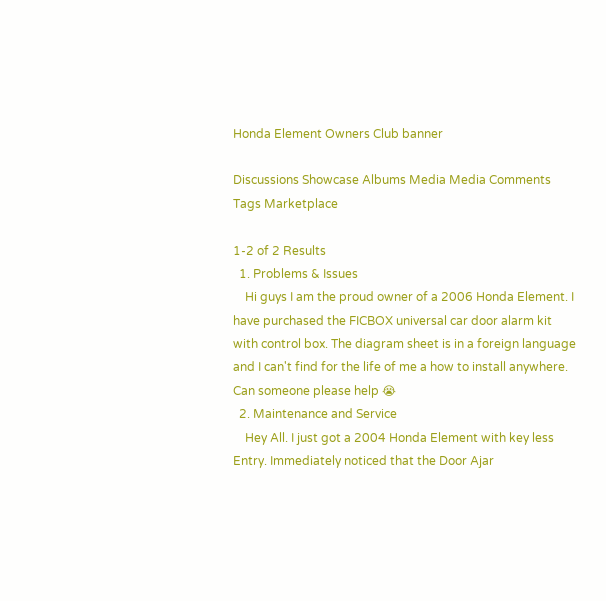Honda Element Owners Club banner

Discussions Showcase Albums Media Media Comments Tags Marketplace

1-2 of 2 Results
  1. Problems & Issues
    Hi guys I am the proud owner of a 2006 Honda Element. I have purchased the FICBOX universal car door alarm kit with control box. The diagram sheet is in a foreign language and I can't find for the life of me a how to install anywhere. Can someone please help 😭
  2. Maintenance and Service
    Hey All. I just got a 2004 Honda Element with key less Entry. Immediately noticed that the Door Ajar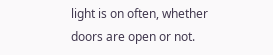light is on often, whether doors are open or not.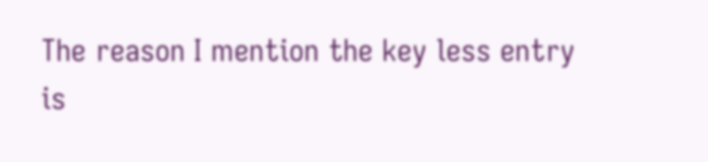The reason I mention the key less entry is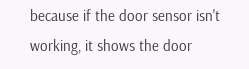because if the door sensor isn't working, it shows the door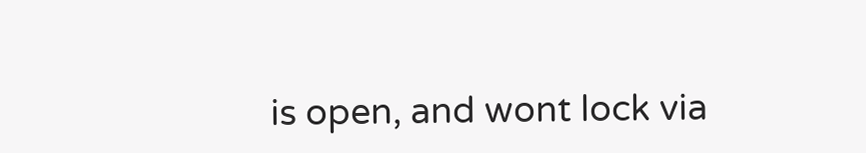is open, and wont lock via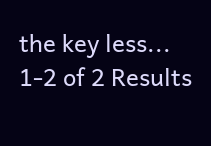the key less...
1-2 of 2 Results